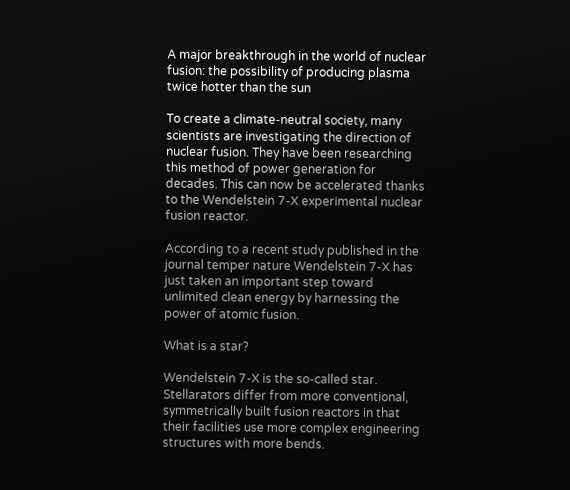A major breakthrough in the world of nuclear fusion: the possibility of producing plasma twice hotter than the sun

To create a climate-neutral society, many scientists are investigating the direction of nuclear fusion. They have been researching this method of power generation for decades. This can now be accelerated thanks to the Wendelstein 7-X experimental nuclear fusion reactor.

According to a recent study published in the journal temper nature Wendelstein 7-X has just taken an important step toward unlimited clean energy by harnessing the power of atomic fusion.

What is a star?

Wendelstein 7-X is the so-called star. Stellarators differ from more conventional, symmetrically built fusion reactors in that their facilities use more complex engineering structures with more bends.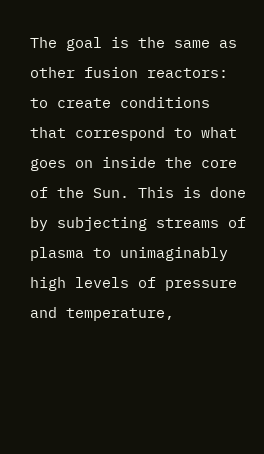The goal is the same as other fusion reactors: to create conditions that correspond to what goes on inside the core of the Sun. This is done by subjecting streams of plasma to unimaginably high levels of pressure and temperature,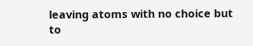leaving atoms with no choice but to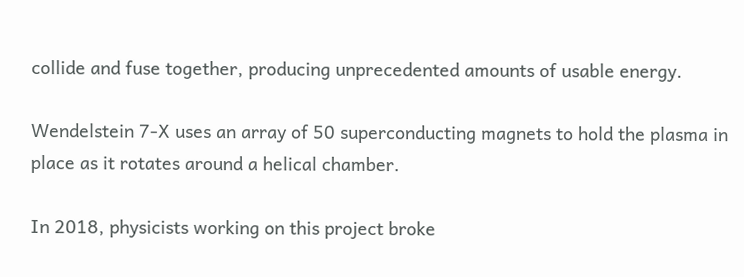collide and fuse together, producing unprecedented amounts of usable energy.

Wendelstein 7-X uses an array of 50 superconducting magnets to hold the plasma in place as it rotates around a helical chamber.

In 2018, physicists working on this project broke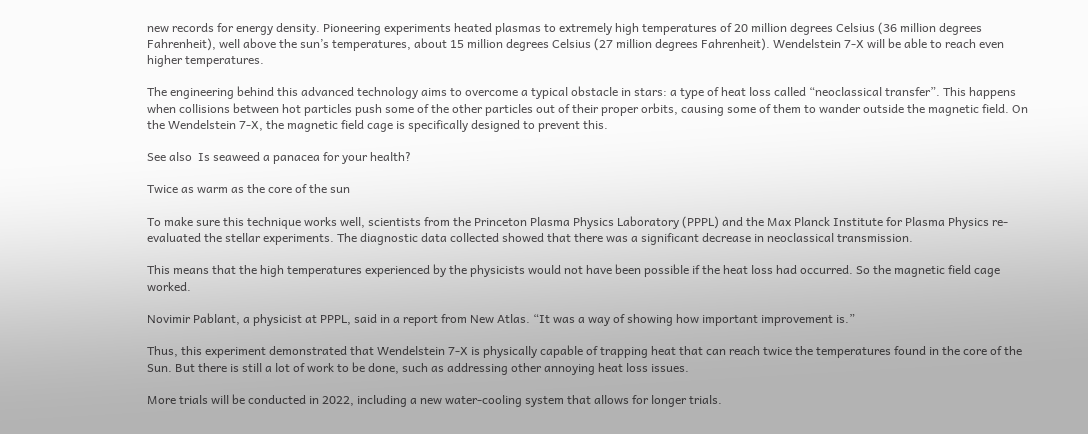new records for energy density. Pioneering experiments heated plasmas to extremely high temperatures of 20 million degrees Celsius (36 million degrees Fahrenheit), well above the sun’s temperatures, about 15 million degrees Celsius (27 million degrees Fahrenheit). Wendelstein 7-X will be able to reach even higher temperatures.

The engineering behind this advanced technology aims to overcome a typical obstacle in stars: a type of heat loss called “neoclassical transfer”. This happens when collisions between hot particles push some of the other particles out of their proper orbits, causing some of them to wander outside the magnetic field. On the Wendelstein 7-X, the magnetic field cage is specifically designed to prevent this.

See also  Is seaweed a panacea for your health?

Twice as warm as the core of the sun

To make sure this technique works well, scientists from the Princeton Plasma Physics Laboratory (PPPL) and the Max Planck Institute for Plasma Physics re-evaluated the stellar experiments. The diagnostic data collected showed that there was a significant decrease in neoclassical transmission.

This means that the high temperatures experienced by the physicists would not have been possible if the heat loss had occurred. So the magnetic field cage worked.

Novimir Pablant, a physicist at PPPL, said in a report from New Atlas. “It was a way of showing how important improvement is.”

Thus, this experiment demonstrated that Wendelstein 7-X is physically capable of trapping heat that can reach twice the temperatures found in the core of the Sun. But there is still a lot of work to be done, such as addressing other annoying heat loss issues.

More trials will be conducted in 2022, including a new water-cooling system that allows for longer trials.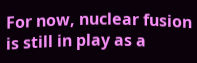For now, nuclear fusion is still in play as a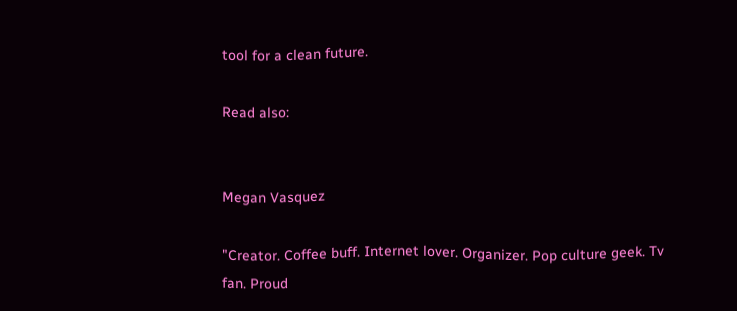tool for a clean future.

Read also:


Megan Vasquez

"Creator. Coffee buff. Internet lover. Organizer. Pop culture geek. Tv fan. Proud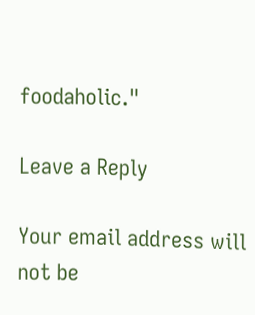foodaholic."

Leave a Reply

Your email address will not be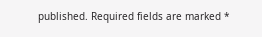published. Required fields are marked *